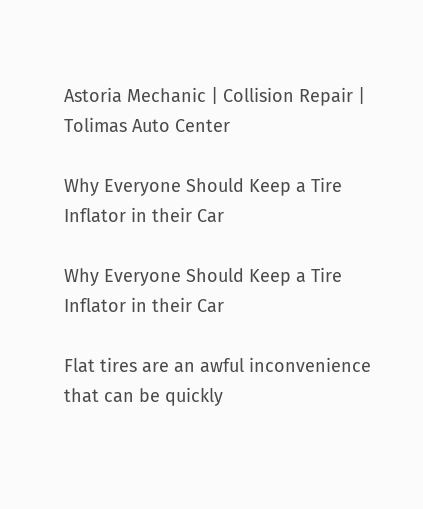Astoria Mechanic | Collision Repair | Tolimas Auto Center

Why Everyone Should Keep a Tire Inflator in their Car

Why Everyone Should Keep a Tire Inflator in their Car

Flat tires are an awful inconvenience that can be quickly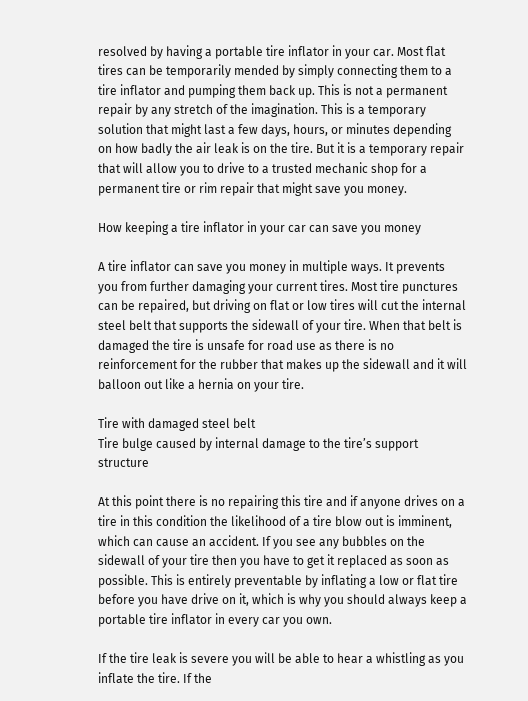resolved by having a portable tire inflator in your car. Most flat tires can be temporarily mended by simply connecting them to a tire inflator and pumping them back up. This is not a permanent repair by any stretch of the imagination. This is a temporary solution that might last a few days, hours, or minutes depending on how badly the air leak is on the tire. But it is a temporary repair that will allow you to drive to a trusted mechanic shop for a permanent tire or rim repair that might save you money.

How keeping a tire inflator in your car can save you money

A tire inflator can save you money in multiple ways. It prevents you from further damaging your current tires. Most tire punctures can be repaired, but driving on flat or low tires will cut the internal steel belt that supports the sidewall of your tire. When that belt is damaged the tire is unsafe for road use as there is no reinforcement for the rubber that makes up the sidewall and it will balloon out like a hernia on your tire.

Tire with damaged steel belt
Tire bulge caused by internal damage to the tire’s support structure

At this point there is no repairing this tire and if anyone drives on a tire in this condition the likelihood of a tire blow out is imminent, which can cause an accident. If you see any bubbles on the sidewall of your tire then you have to get it replaced as soon as possible. This is entirely preventable by inflating a low or flat tire before you have drive on it, which is why you should always keep a portable tire inflator in every car you own.

If the tire leak is severe you will be able to hear a whistling as you inflate the tire. If the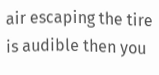air escaping the tire is audible then you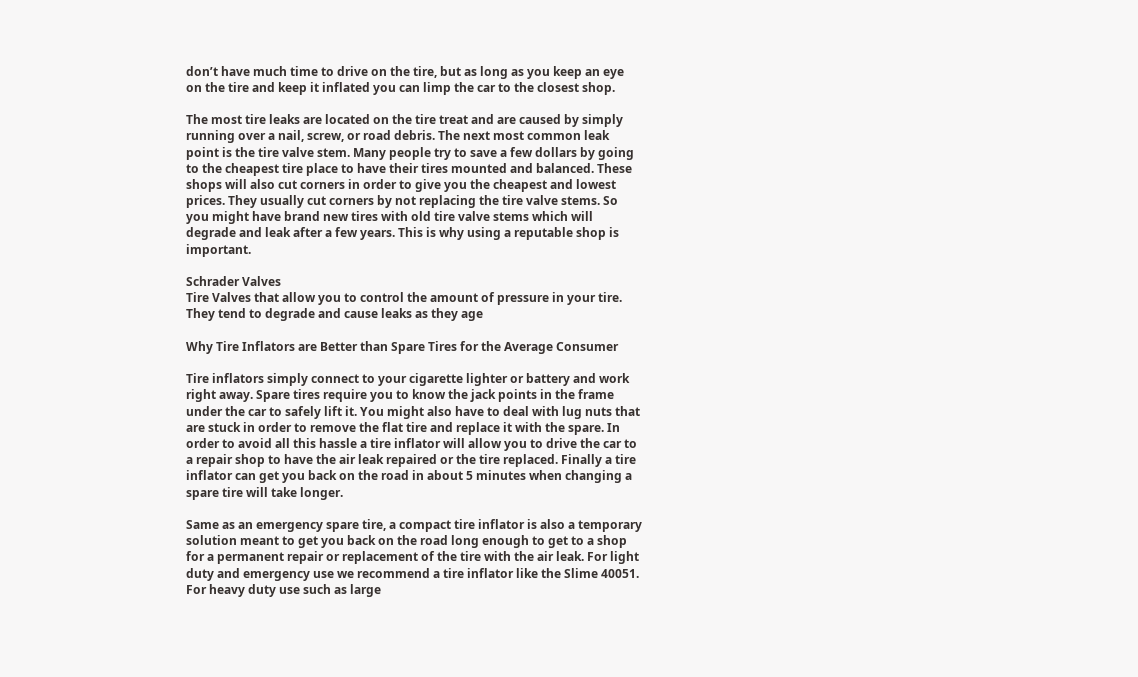don’t have much time to drive on the tire, but as long as you keep an eye on the tire and keep it inflated you can limp the car to the closest shop.

The most tire leaks are located on the tire treat and are caused by simply running over a nail, screw, or road debris. The next most common leak point is the tire valve stem. Many people try to save a few dollars by going to the cheapest tire place to have their tires mounted and balanced. These shops will also cut corners in order to give you the cheapest and lowest prices. They usually cut corners by not replacing the tire valve stems. So you might have brand new tires with old tire valve stems which will degrade and leak after a few years. This is why using a reputable shop is important.

Schrader Valves
Tire Valves that allow you to control the amount of pressure in your tire. They tend to degrade and cause leaks as they age

Why Tire Inflators are Better than Spare Tires for the Average Consumer

Tire inflators simply connect to your cigarette lighter or battery and work right away. Spare tires require you to know the jack points in the frame under the car to safely lift it. You might also have to deal with lug nuts that are stuck in order to remove the flat tire and replace it with the spare. In order to avoid all this hassle a tire inflator will allow you to drive the car to a repair shop to have the air leak repaired or the tire replaced. Finally a tire inflator can get you back on the road in about 5 minutes when changing a spare tire will take longer.

Same as an emergency spare tire, a compact tire inflator is also a temporary solution meant to get you back on the road long enough to get to a shop for a permanent repair or replacement of the tire with the air leak. For light duty and emergency use we recommend a tire inflator like the Slime 40051. For heavy duty use such as large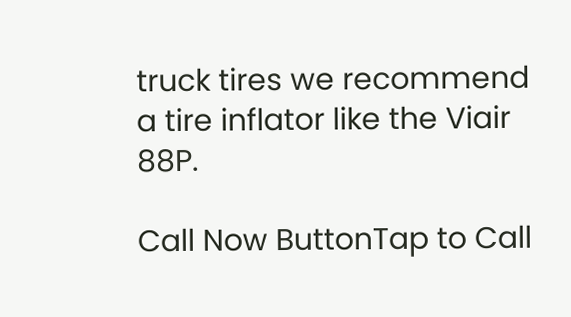truck tires we recommend a tire inflator like the Viair 88P.

Call Now ButtonTap to Call